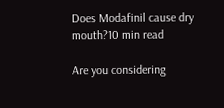Does Modafinil cause dry mouth?10 min read

Are you considering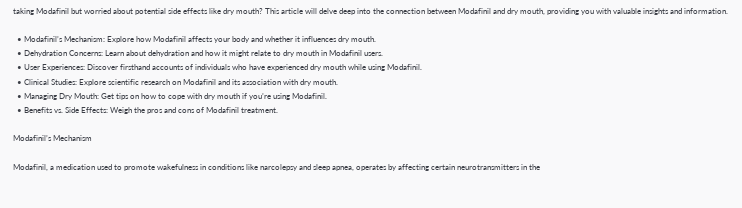taking Modafinil but worried about potential side effects like dry mouth? This article will delve deep into the connection between Modafinil and dry mouth, providing you with valuable insights and information.

  • Modafinil’s Mechanism: Explore how Modafinil affects your body and whether it influences dry mouth.
  • Dehydration Concerns: Learn about dehydration and how it might relate to dry mouth in Modafinil users.
  • User Experiences: Discover firsthand accounts of individuals who have experienced dry mouth while using Modafinil.
  • Clinical Studies: Explore scientific research on Modafinil and its association with dry mouth.
  • Managing Dry Mouth: Get tips on how to cope with dry mouth if you’re using Modafinil.
  • Benefits vs. Side Effects: Weigh the pros and cons of Modafinil treatment.

Modafinil’s Mechanism

Modafinil, a medication used to promote wakefulness in conditions like narcolepsy and sleep apnea, operates by affecting certain neurotransmitters in the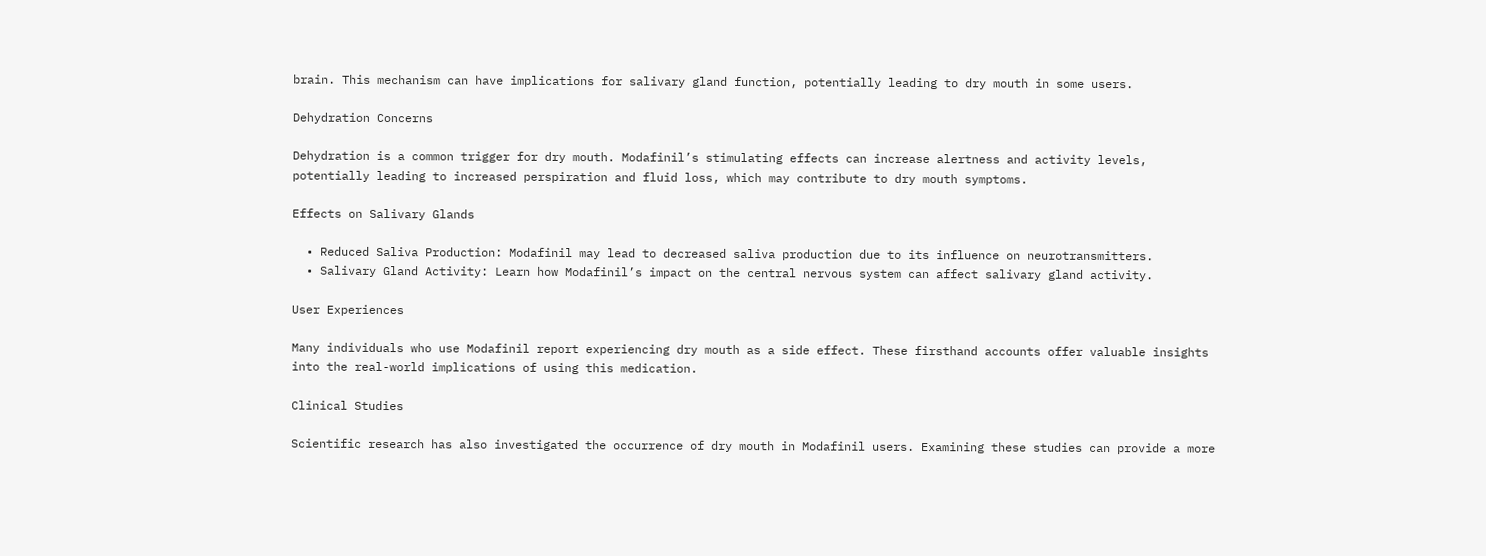brain. This mechanism can have implications for salivary gland function, potentially leading to dry mouth in some users.

Dehydration Concerns

Dehydration is a common trigger for dry mouth. Modafinil’s stimulating effects can increase alertness and activity levels, potentially leading to increased perspiration and fluid loss, which may contribute to dry mouth symptoms.

Effects on Salivary Glands

  • Reduced Saliva Production: Modafinil may lead to decreased saliva production due to its influence on neurotransmitters.
  • Salivary Gland Activity: Learn how Modafinil’s impact on the central nervous system can affect salivary gland activity.

User Experiences

Many individuals who use Modafinil report experiencing dry mouth as a side effect. These firsthand accounts offer valuable insights into the real-world implications of using this medication.

Clinical Studies

Scientific research has also investigated the occurrence of dry mouth in Modafinil users. Examining these studies can provide a more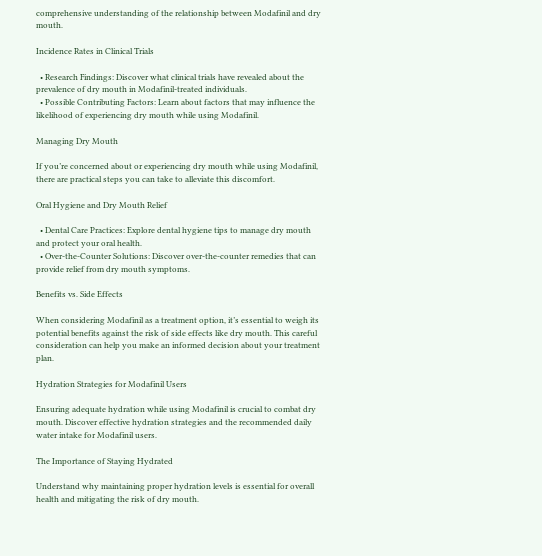comprehensive understanding of the relationship between Modafinil and dry mouth.

Incidence Rates in Clinical Trials

  • Research Findings: Discover what clinical trials have revealed about the prevalence of dry mouth in Modafinil-treated individuals.
  • Possible Contributing Factors: Learn about factors that may influence the likelihood of experiencing dry mouth while using Modafinil.

Managing Dry Mouth

If you’re concerned about or experiencing dry mouth while using Modafinil, there are practical steps you can take to alleviate this discomfort.

Oral Hygiene and Dry Mouth Relief

  • Dental Care Practices: Explore dental hygiene tips to manage dry mouth and protect your oral health.
  • Over-the-Counter Solutions: Discover over-the-counter remedies that can provide relief from dry mouth symptoms.

Benefits vs. Side Effects

When considering Modafinil as a treatment option, it’s essential to weigh its potential benefits against the risk of side effects like dry mouth. This careful consideration can help you make an informed decision about your treatment plan.

Hydration Strategies for Modafinil Users

Ensuring adequate hydration while using Modafinil is crucial to combat dry mouth. Discover effective hydration strategies and the recommended daily water intake for Modafinil users.

The Importance of Staying Hydrated

Understand why maintaining proper hydration levels is essential for overall health and mitigating the risk of dry mouth.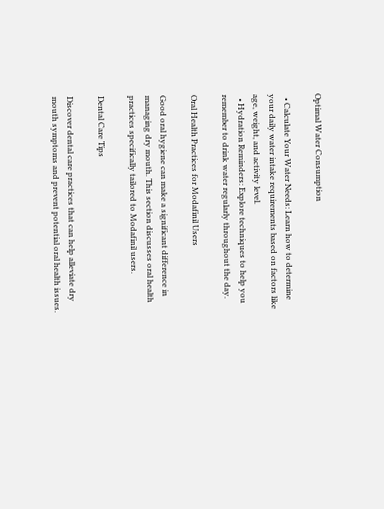Optimal Water Consumption

  • Calculate Your Water Needs: Learn how to determine your daily water intake requirements based on factors like age, weight, and activity level.
  • Hydration Reminders: Explore techniques to help you remember to drink water regularly throughout the day.

Oral Health Practices for Modafinil Users

Good oral hygiene can make a significant difference in managing dry mouth. This section discusses oral health practices specifically tailored to Modafinil users.

Dental Care Tips

Discover dental care practices that can help alleviate dry mouth symptoms and prevent potential oral health issues.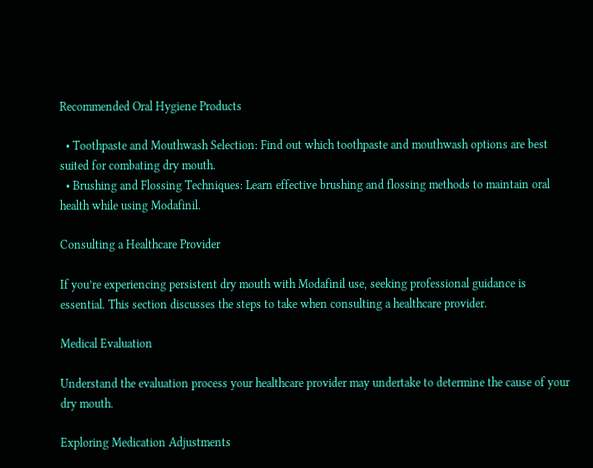Recommended Oral Hygiene Products

  • Toothpaste and Mouthwash Selection: Find out which toothpaste and mouthwash options are best suited for combating dry mouth.
  • Brushing and Flossing Techniques: Learn effective brushing and flossing methods to maintain oral health while using Modafinil.

Consulting a Healthcare Provider

If you’re experiencing persistent dry mouth with Modafinil use, seeking professional guidance is essential. This section discusses the steps to take when consulting a healthcare provider.

Medical Evaluation

Understand the evaluation process your healthcare provider may undertake to determine the cause of your dry mouth.

Exploring Medication Adjustments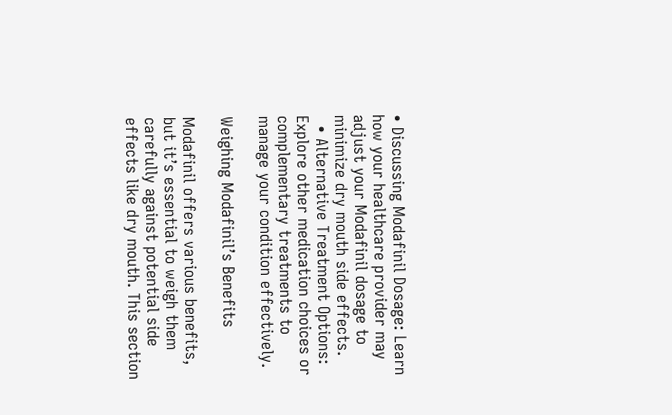• Discussing Modafinil Dosage: Learn how your healthcare provider may adjust your Modafinil dosage to minimize dry mouth side effects.
  • Alternative Treatment Options: Explore other medication choices or complementary treatments to manage your condition effectively.

Weighing Modafinil’s Benefits

Modafinil offers various benefits, but it’s essential to weigh them carefully against potential side effects like dry mouth. This section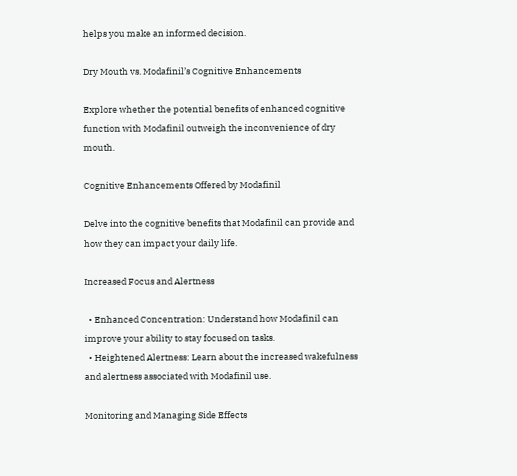helps you make an informed decision.

Dry Mouth vs. Modafinil’s Cognitive Enhancements

Explore whether the potential benefits of enhanced cognitive function with Modafinil outweigh the inconvenience of dry mouth.

Cognitive Enhancements Offered by Modafinil

Delve into the cognitive benefits that Modafinil can provide and how they can impact your daily life.

Increased Focus and Alertness

  • Enhanced Concentration: Understand how Modafinil can improve your ability to stay focused on tasks.
  • Heightened Alertness: Learn about the increased wakefulness and alertness associated with Modafinil use.

Monitoring and Managing Side Effects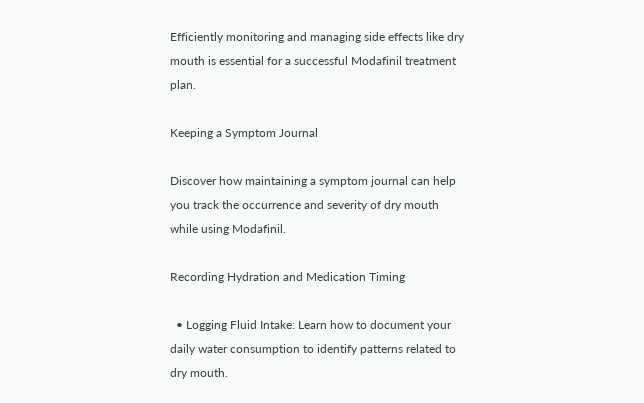Efficiently monitoring and managing side effects like dry mouth is essential for a successful Modafinil treatment plan.

Keeping a Symptom Journal

Discover how maintaining a symptom journal can help you track the occurrence and severity of dry mouth while using Modafinil.

Recording Hydration and Medication Timing

  • Logging Fluid Intake: Learn how to document your daily water consumption to identify patterns related to dry mouth.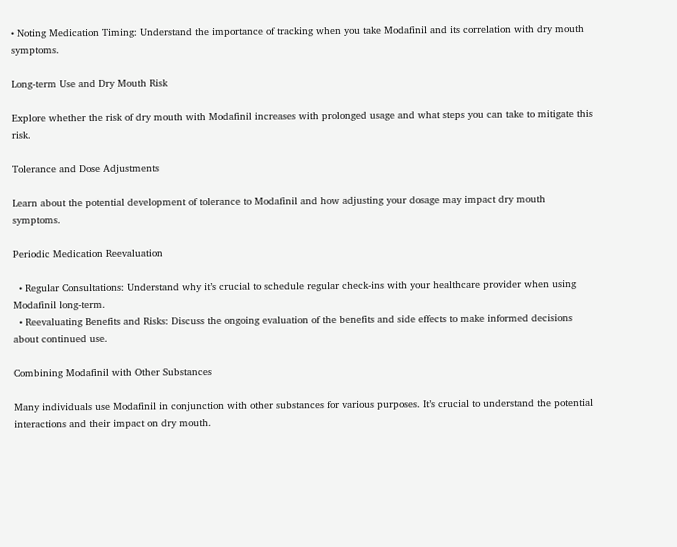• Noting Medication Timing: Understand the importance of tracking when you take Modafinil and its correlation with dry mouth symptoms.

Long-term Use and Dry Mouth Risk

Explore whether the risk of dry mouth with Modafinil increases with prolonged usage and what steps you can take to mitigate this risk.

Tolerance and Dose Adjustments

Learn about the potential development of tolerance to Modafinil and how adjusting your dosage may impact dry mouth symptoms.

Periodic Medication Reevaluation

  • Regular Consultations: Understand why it’s crucial to schedule regular check-ins with your healthcare provider when using Modafinil long-term.
  • Reevaluating Benefits and Risks: Discuss the ongoing evaluation of the benefits and side effects to make informed decisions about continued use.

Combining Modafinil with Other Substances

Many individuals use Modafinil in conjunction with other substances for various purposes. It’s crucial to understand the potential interactions and their impact on dry mouth.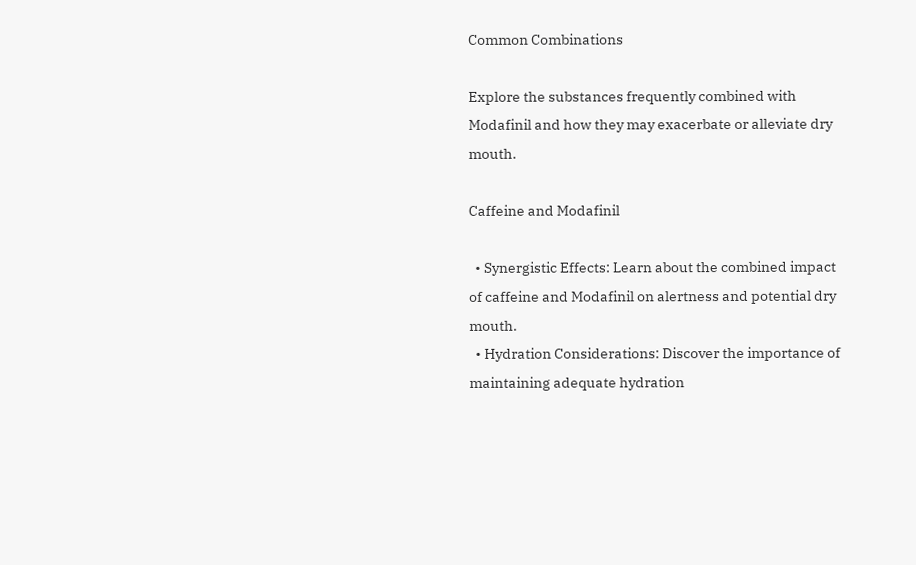Common Combinations

Explore the substances frequently combined with Modafinil and how they may exacerbate or alleviate dry mouth.

Caffeine and Modafinil

  • Synergistic Effects: Learn about the combined impact of caffeine and Modafinil on alertness and potential dry mouth.
  • Hydration Considerations: Discover the importance of maintaining adequate hydration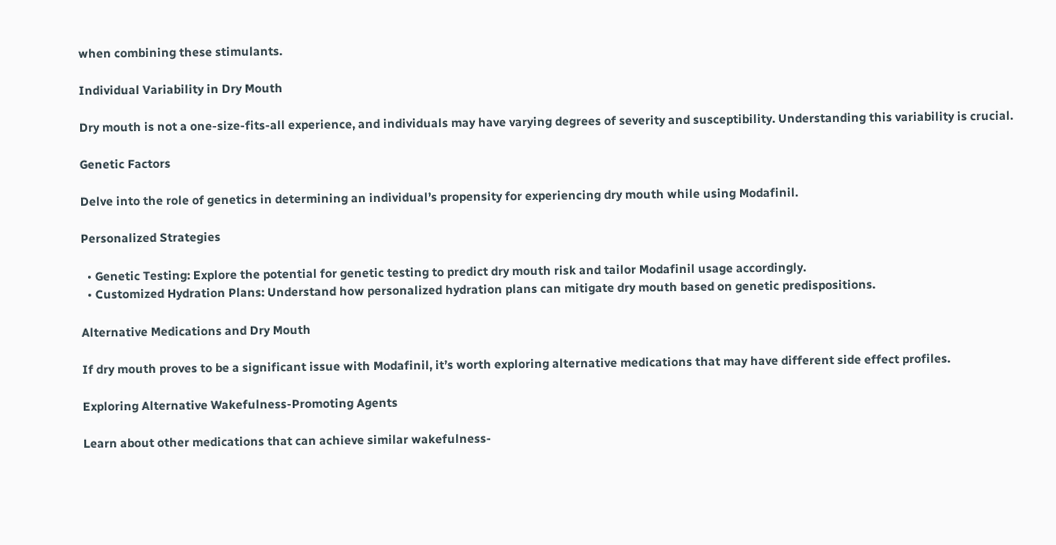when combining these stimulants.

Individual Variability in Dry Mouth

Dry mouth is not a one-size-fits-all experience, and individuals may have varying degrees of severity and susceptibility. Understanding this variability is crucial.

Genetic Factors

Delve into the role of genetics in determining an individual’s propensity for experiencing dry mouth while using Modafinil.

Personalized Strategies

  • Genetic Testing: Explore the potential for genetic testing to predict dry mouth risk and tailor Modafinil usage accordingly.
  • Customized Hydration Plans: Understand how personalized hydration plans can mitigate dry mouth based on genetic predispositions.

Alternative Medications and Dry Mouth

If dry mouth proves to be a significant issue with Modafinil, it’s worth exploring alternative medications that may have different side effect profiles.

Exploring Alternative Wakefulness-Promoting Agents

Learn about other medications that can achieve similar wakefulness-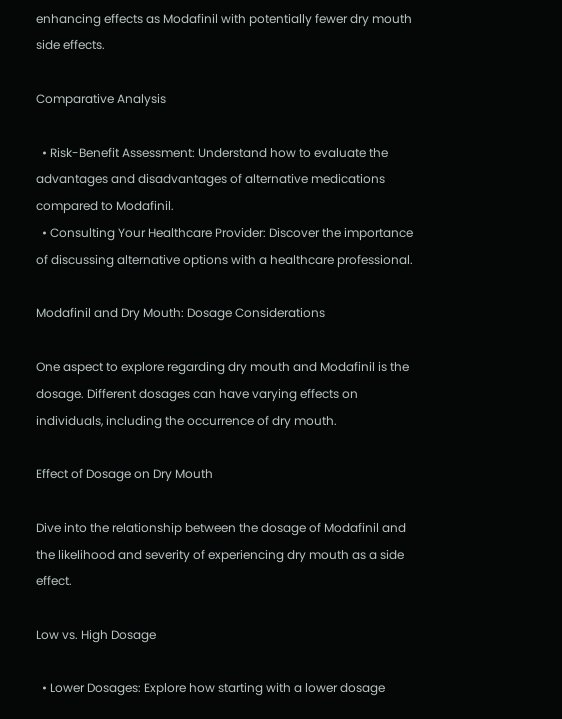enhancing effects as Modafinil with potentially fewer dry mouth side effects.

Comparative Analysis

  • Risk-Benefit Assessment: Understand how to evaluate the advantages and disadvantages of alternative medications compared to Modafinil.
  • Consulting Your Healthcare Provider: Discover the importance of discussing alternative options with a healthcare professional.

Modafinil and Dry Mouth: Dosage Considerations

One aspect to explore regarding dry mouth and Modafinil is the dosage. Different dosages can have varying effects on individuals, including the occurrence of dry mouth.

Effect of Dosage on Dry Mouth

Dive into the relationship between the dosage of Modafinil and the likelihood and severity of experiencing dry mouth as a side effect.

Low vs. High Dosage

  • Lower Dosages: Explore how starting with a lower dosage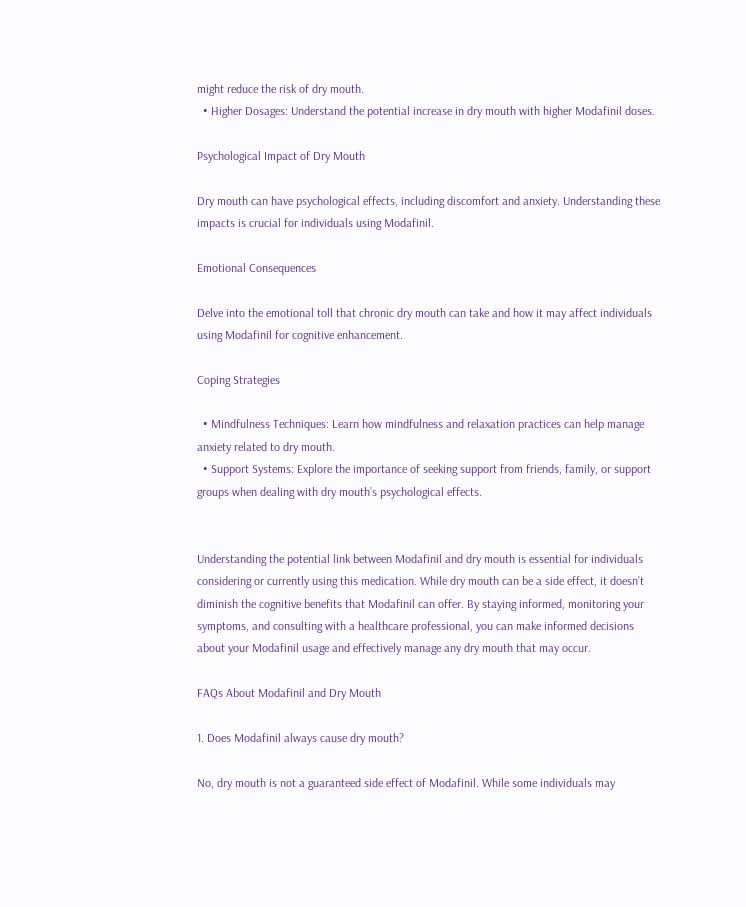might reduce the risk of dry mouth.
  • Higher Dosages: Understand the potential increase in dry mouth with higher Modafinil doses.

Psychological Impact of Dry Mouth

Dry mouth can have psychological effects, including discomfort and anxiety. Understanding these impacts is crucial for individuals using Modafinil.

Emotional Consequences

Delve into the emotional toll that chronic dry mouth can take and how it may affect individuals using Modafinil for cognitive enhancement.

Coping Strategies

  • Mindfulness Techniques: Learn how mindfulness and relaxation practices can help manage anxiety related to dry mouth.
  • Support Systems: Explore the importance of seeking support from friends, family, or support groups when dealing with dry mouth’s psychological effects.


Understanding the potential link between Modafinil and dry mouth is essential for individuals considering or currently using this medication. While dry mouth can be a side effect, it doesn’t diminish the cognitive benefits that Modafinil can offer. By staying informed, monitoring your symptoms, and consulting with a healthcare professional, you can make informed decisions about your Modafinil usage and effectively manage any dry mouth that may occur.

FAQs About Modafinil and Dry Mouth

1. Does Modafinil always cause dry mouth?

No, dry mouth is not a guaranteed side effect of Modafinil. While some individuals may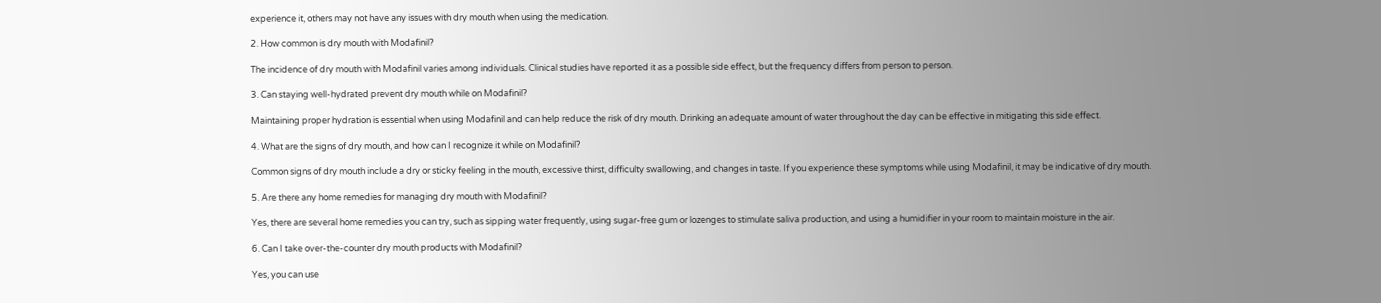experience it, others may not have any issues with dry mouth when using the medication.

2. How common is dry mouth with Modafinil?

The incidence of dry mouth with Modafinil varies among individuals. Clinical studies have reported it as a possible side effect, but the frequency differs from person to person.

3. Can staying well-hydrated prevent dry mouth while on Modafinil?

Maintaining proper hydration is essential when using Modafinil and can help reduce the risk of dry mouth. Drinking an adequate amount of water throughout the day can be effective in mitigating this side effect.

4. What are the signs of dry mouth, and how can I recognize it while on Modafinil?

Common signs of dry mouth include a dry or sticky feeling in the mouth, excessive thirst, difficulty swallowing, and changes in taste. If you experience these symptoms while using Modafinil, it may be indicative of dry mouth.

5. Are there any home remedies for managing dry mouth with Modafinil?

Yes, there are several home remedies you can try, such as sipping water frequently, using sugar-free gum or lozenges to stimulate saliva production, and using a humidifier in your room to maintain moisture in the air.

6. Can I take over-the-counter dry mouth products with Modafinil?

Yes, you can use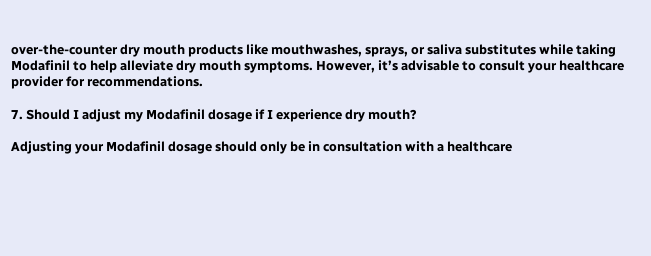over-the-counter dry mouth products like mouthwashes, sprays, or saliva substitutes while taking Modafinil to help alleviate dry mouth symptoms. However, it’s advisable to consult your healthcare provider for recommendations.

7. Should I adjust my Modafinil dosage if I experience dry mouth?

Adjusting your Modafinil dosage should only be in consultation with a healthcare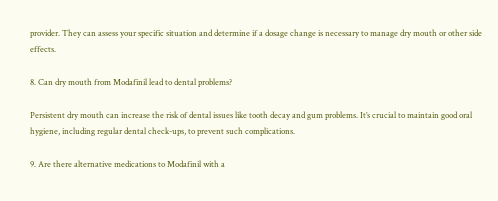provider. They can assess your specific situation and determine if a dosage change is necessary to manage dry mouth or other side effects.

8. Can dry mouth from Modafinil lead to dental problems?

Persistent dry mouth can increase the risk of dental issues like tooth decay and gum problems. It’s crucial to maintain good oral hygiene, including regular dental check-ups, to prevent such complications.

9. Are there alternative medications to Modafinil with a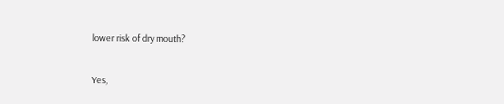lower risk of dry mouth?

Yes,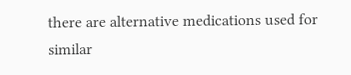there are alternative medications used for similar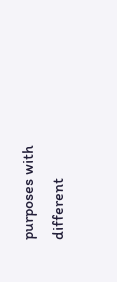purposes with different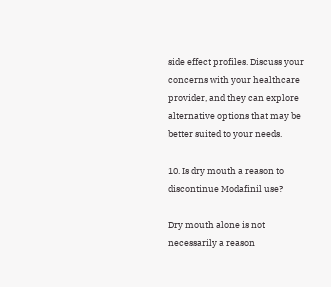side effect profiles. Discuss your concerns with your healthcare provider, and they can explore alternative options that may be better suited to your needs.

10. Is dry mouth a reason to discontinue Modafinil use?

Dry mouth alone is not necessarily a reason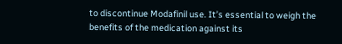to discontinue Modafinil use. It’s essential to weigh the benefits of the medication against its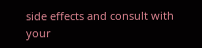side effects and consult with your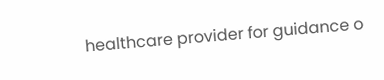healthcare provider for guidance o